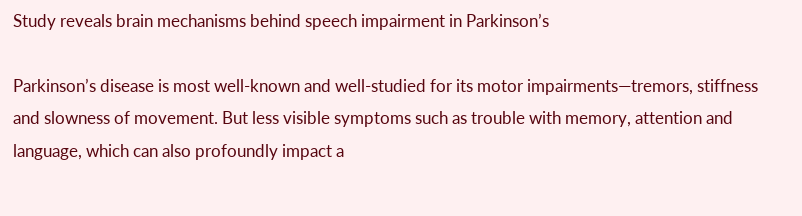Study reveals brain mechanisms behind speech impairment in Parkinson’s

Parkinson’s disease is most well-known and well-studied for its motor impairments—tremors, stiffness and slowness of movement. But less visible symptoms such as trouble with memory, attention and language, which can also profoundly impact a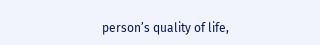person’s quality of life,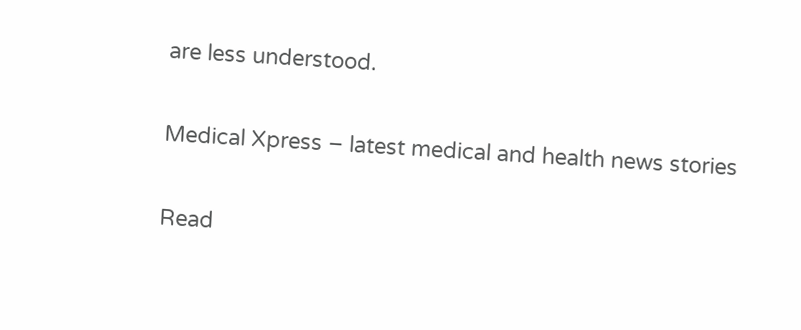are less understood.

Medical Xpress – latest medical and health news stories

Read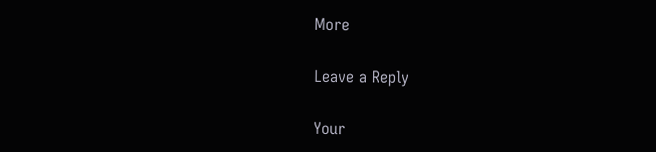More

Leave a Reply

Your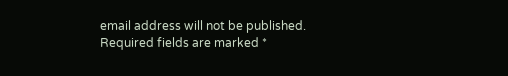email address will not be published. Required fields are marked *